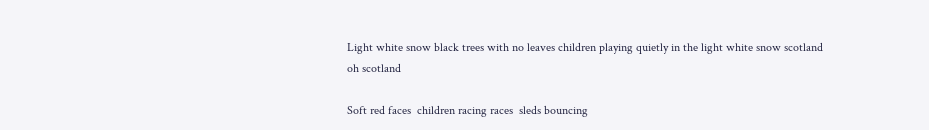Light white snow black trees with no leaves children playing quietly in the light white snow scotland oh scotland

Soft red faces  children racing races  sleds bouncing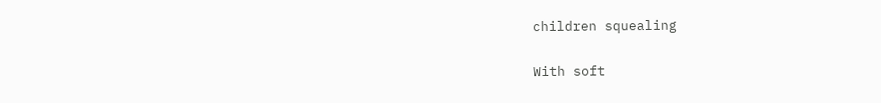children squealing

With soft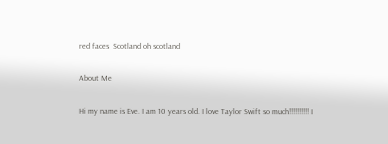red faces  Scotland oh scotland

About Me

Hi my name is Eve. I am 10 years old. I love Taylor Swift so much!!!!!!!!!! I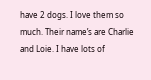have 2 dogs. I love them so much. Their name’s are Charlie and Loie. I have lots of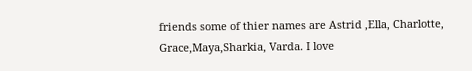friends some of thier names are Astrid ,Ella, Charlotte, Grace,Maya,Sharkia, Varda. I love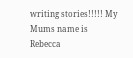writing stories!!!!! My Mums name is Rebecca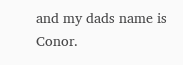and my dads name is Conor.